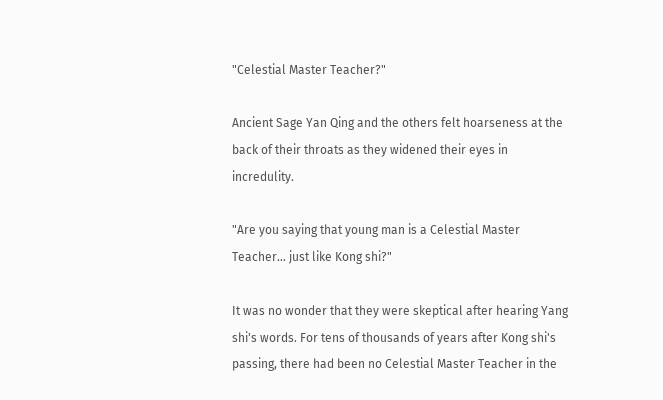"Celestial Master Teacher?"

Ancient Sage Yan Qing and the others felt hoarseness at the back of their throats as they widened their eyes in incredulity.

"Are you saying that young man is a Celestial Master Teacher… just like Kong shi?"

It was no wonder that they were skeptical after hearing Yang shi's words. For tens of thousands of years after Kong shi's passing, there had been no Celestial Master Teacher in the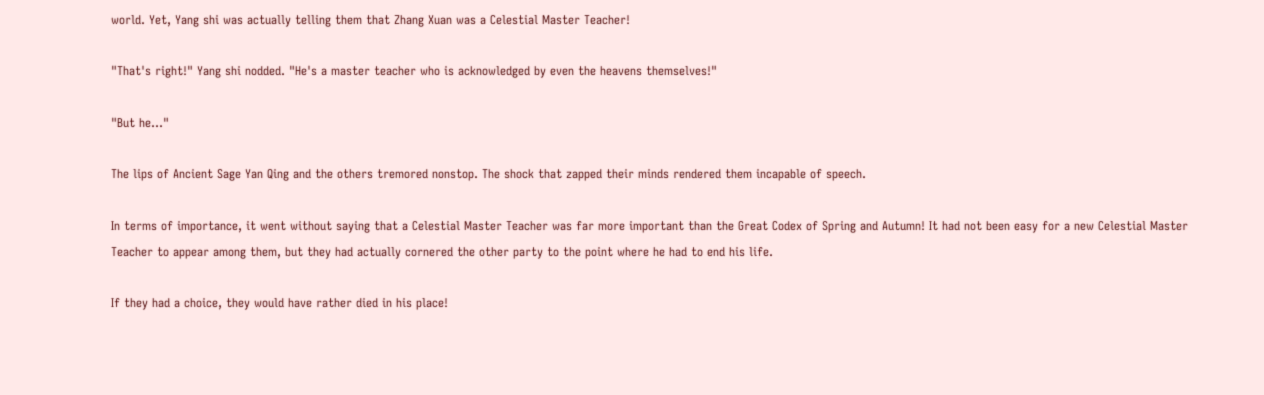world. Yet, Yang shi was actually telling them that Zhang Xuan was a Celestial Master Teacher!

"That's right!" Yang shi nodded. "He's a master teacher who is acknowledged by even the heavens themselves!"

"But he…"

The lips of Ancient Sage Yan Qing and the others tremored nonstop. The shock that zapped their minds rendered them incapable of speech.

In terms of importance, it went without saying that a Celestial Master Teacher was far more important than the Great Codex of Spring and Autumn! It had not been easy for a new Celestial Master Teacher to appear among them, but they had actually cornered the other party to the point where he had to end his life.

If they had a choice, they would have rather died in his place!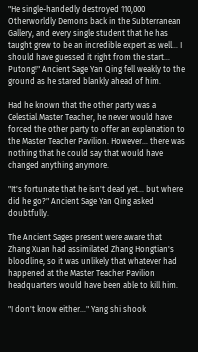"He single-handedly destroyed 110,000 Otherworldly Demons back in the Subterranean Gallery, and every single student that he has taught grew to be an incredible expert as well… I should have guessed it right from the start… Putong!" Ancient Sage Yan Qing fell weakly to the ground as he stared blankly ahead of him.

Had he known that the other party was a Celestial Master Teacher, he never would have forced the other party to offer an explanation to the Master Teacher Pavilion. However… there was nothing that he could say that would have changed anything anymore.

"It's fortunate that he isn't dead yet… but where did he go?" Ancient Sage Yan Qing asked doubtfully.

The Ancient Sages present were aware that Zhang Xuan had assimilated Zhang Hongtian's bloodline, so it was unlikely that whatever had happened at the Master Teacher Pavilion headquarters would have been able to kill him.

"I don't know either…" Yang shi shook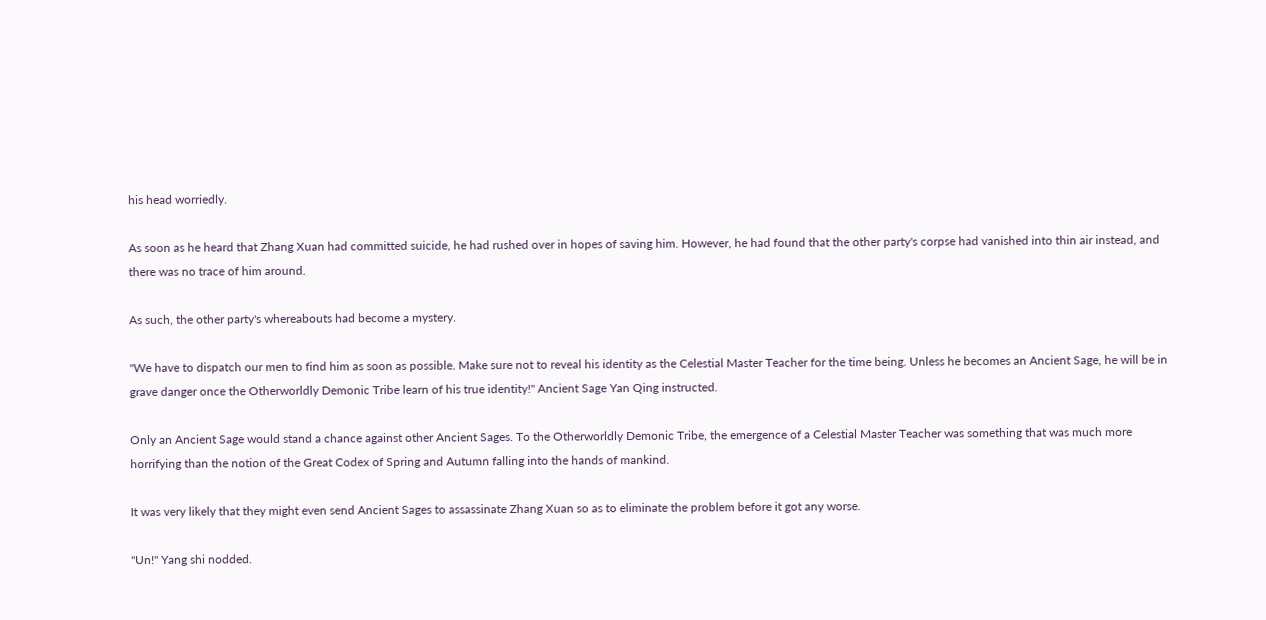his head worriedly.

As soon as he heard that Zhang Xuan had committed suicide, he had rushed over in hopes of saving him. However, he had found that the other party's corpse had vanished into thin air instead, and there was no trace of him around.

As such, the other party's whereabouts had become a mystery.

"We have to dispatch our men to find him as soon as possible. Make sure not to reveal his identity as the Celestial Master Teacher for the time being. Unless he becomes an Ancient Sage, he will be in grave danger once the Otherworldly Demonic Tribe learn of his true identity!" Ancient Sage Yan Qing instructed.

Only an Ancient Sage would stand a chance against other Ancient Sages. To the Otherworldly Demonic Tribe, the emergence of a Celestial Master Teacher was something that was much more horrifying than the notion of the Great Codex of Spring and Autumn falling into the hands of mankind.

It was very likely that they might even send Ancient Sages to assassinate Zhang Xuan so as to eliminate the problem before it got any worse.

"Un!" Yang shi nodded.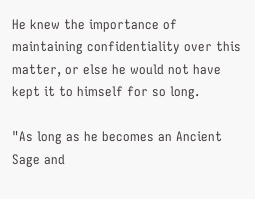He knew the importance of maintaining confidentiality over this matter, or else he would not have kept it to himself for so long.

"As long as he becomes an Ancient Sage and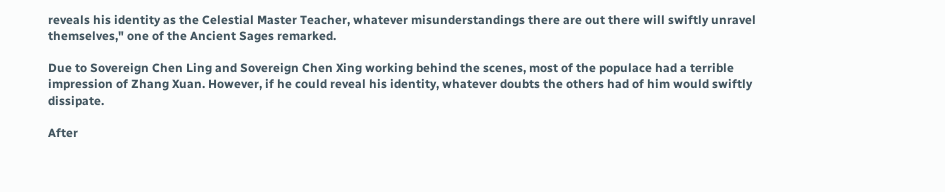reveals his identity as the Celestial Master Teacher, whatever misunderstandings there are out there will swiftly unravel themselves," one of the Ancient Sages remarked.

Due to Sovereign Chen Ling and Sovereign Chen Xing working behind the scenes, most of the populace had a terrible impression of Zhang Xuan. However, if he could reveal his identity, whatever doubts the others had of him would swiftly dissipate.

After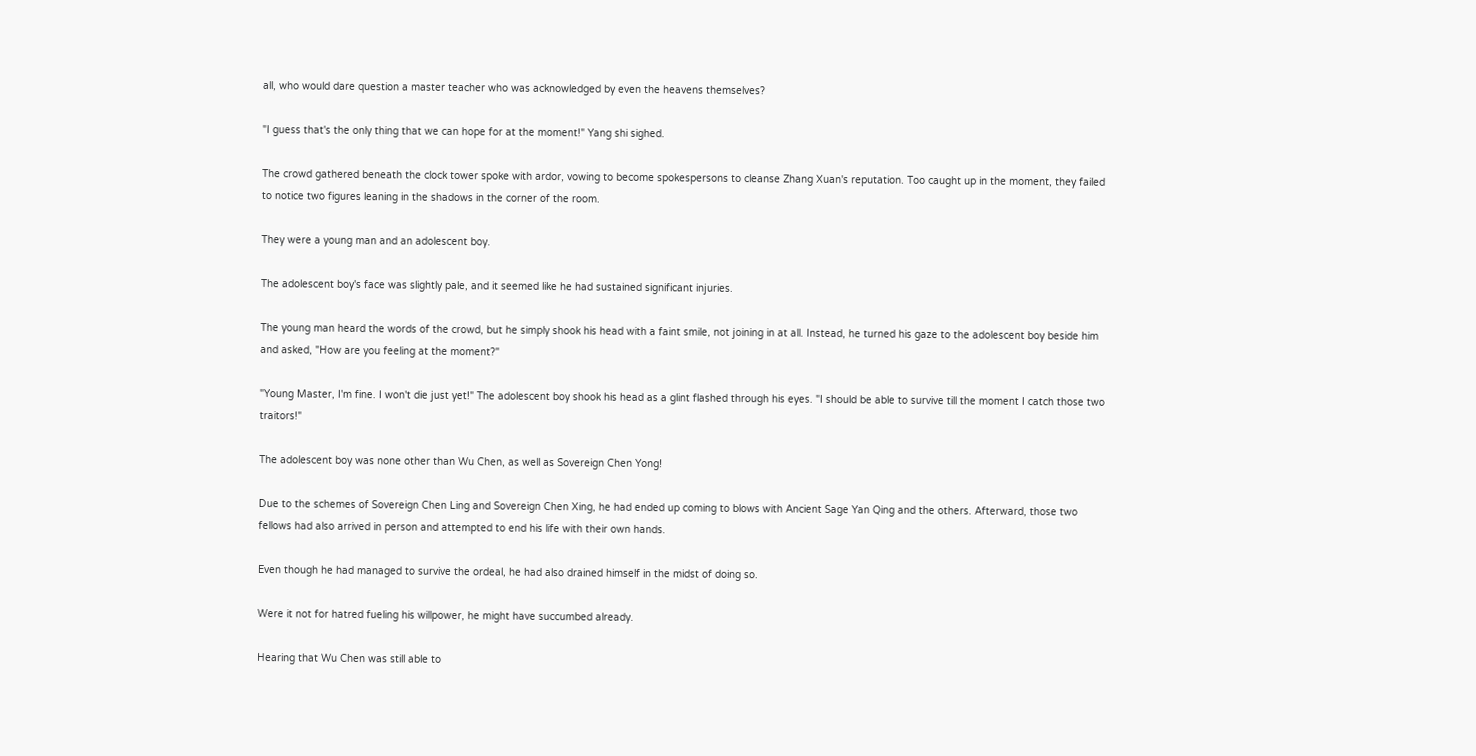all, who would dare question a master teacher who was acknowledged by even the heavens themselves?

"I guess that's the only thing that we can hope for at the moment!" Yang shi sighed.

The crowd gathered beneath the clock tower spoke with ardor, vowing to become spokespersons to cleanse Zhang Xuan's reputation. Too caught up in the moment, they failed to notice two figures leaning in the shadows in the corner of the room.

They were a young man and an adolescent boy.

The adolescent boy's face was slightly pale, and it seemed like he had sustained significant injuries.

The young man heard the words of the crowd, but he simply shook his head with a faint smile, not joining in at all. Instead, he turned his gaze to the adolescent boy beside him and asked, "How are you feeling at the moment?"

"Young Master, I'm fine. I won't die just yet!" The adolescent boy shook his head as a glint flashed through his eyes. "I should be able to survive till the moment I catch those two traitors!"

The adolescent boy was none other than Wu Chen, as well as Sovereign Chen Yong!

Due to the schemes of Sovereign Chen Ling and Sovereign Chen Xing, he had ended up coming to blows with Ancient Sage Yan Qing and the others. Afterward, those two fellows had also arrived in person and attempted to end his life with their own hands.

Even though he had managed to survive the ordeal, he had also drained himself in the midst of doing so.

Were it not for hatred fueling his willpower, he might have succumbed already.

Hearing that Wu Chen was still able to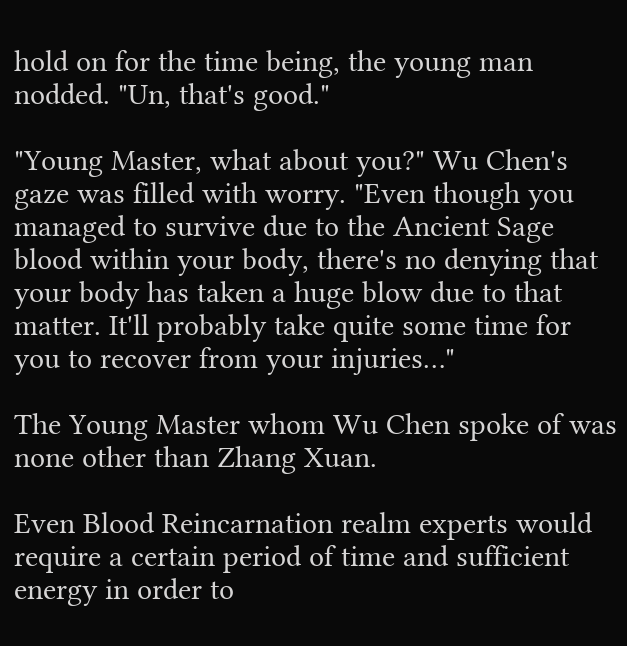hold on for the time being, the young man nodded. "Un, that's good."

"Young Master, what about you?" Wu Chen's gaze was filled with worry. "Even though you managed to survive due to the Ancient Sage blood within your body, there's no denying that your body has taken a huge blow due to that matter. It'll probably take quite some time for you to recover from your injuries…"

The Young Master whom Wu Chen spoke of was none other than Zhang Xuan.

Even Blood Reincarnation realm experts would require a certain period of time and sufficient energy in order to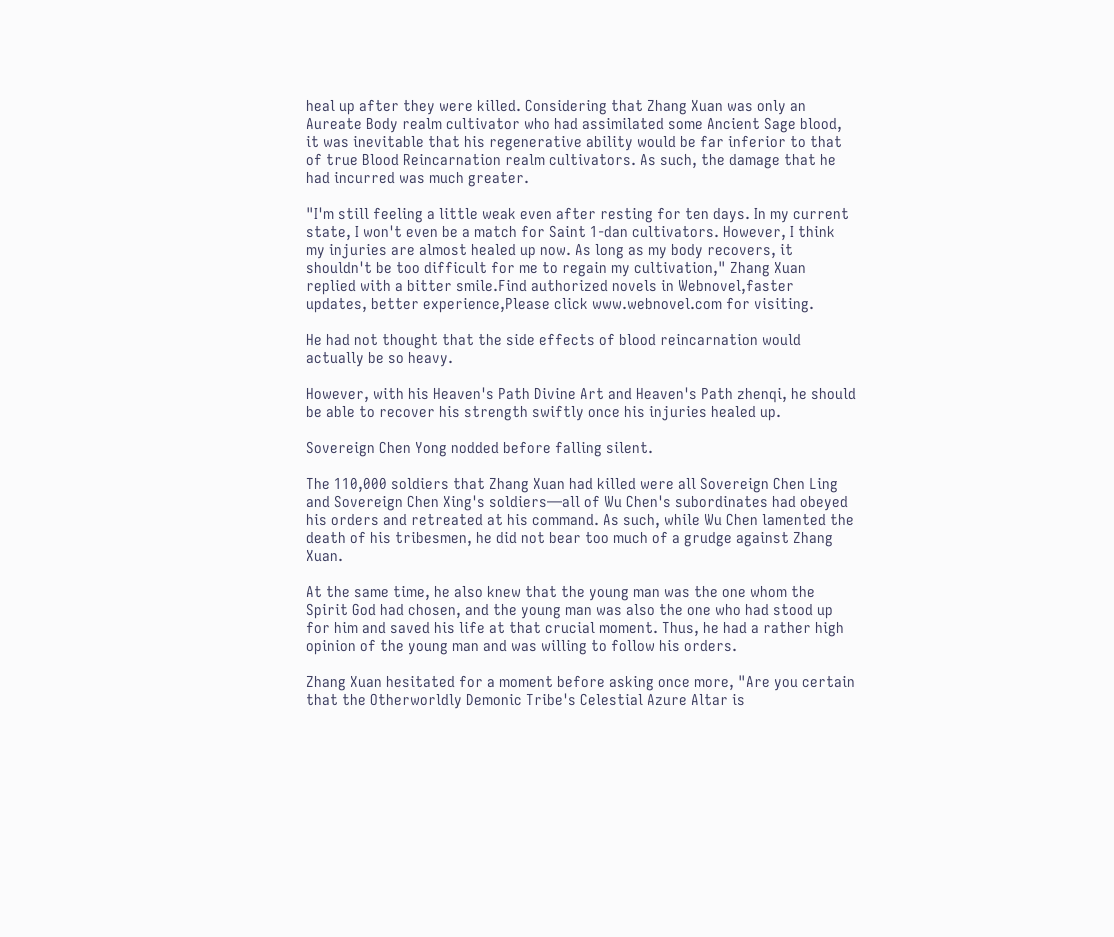heal up after they were killed. Considering that Zhang Xuan was only an Aureate Body realm cultivator who had assimilated some Ancient Sage blood, it was inevitable that his regenerative ability would be far inferior to that of true Blood Reincarnation realm cultivators. As such, the damage that he had incurred was much greater.

"I'm still feeling a little weak even after resting for ten days. In my current state, I won't even be a match for Saint 1-dan cultivators. However, I think my injuries are almost healed up now. As long as my body recovers, it shouldn't be too difficult for me to regain my cultivation," Zhang Xuan replied with a bitter smile.Find authorized novels in Webnovel,faster updates, better experience,Please click www.webnovel.com for visiting.

He had not thought that the side effects of blood reincarnation would actually be so heavy.

However, with his Heaven's Path Divine Art and Heaven's Path zhenqi, he should be able to recover his strength swiftly once his injuries healed up.

Sovereign Chen Yong nodded before falling silent.

The 110,000 soldiers that Zhang Xuan had killed were all Sovereign Chen Ling and Sovereign Chen Xing's soldiers—all of Wu Chen's subordinates had obeyed his orders and retreated at his command. As such, while Wu Chen lamented the death of his tribesmen, he did not bear too much of a grudge against Zhang Xuan.

At the same time, he also knew that the young man was the one whom the Spirit God had chosen, and the young man was also the one who had stood up for him and saved his life at that crucial moment. Thus, he had a rather high opinion of the young man and was willing to follow his orders.

Zhang Xuan hesitated for a moment before asking once more, "Are you certain that the Otherworldly Demonic Tribe's Celestial Azure Altar is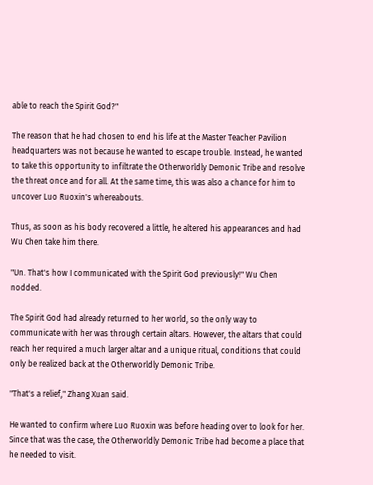able to reach the Spirit God?"

The reason that he had chosen to end his life at the Master Teacher Pavilion headquarters was not because he wanted to escape trouble. Instead, he wanted to take this opportunity to infiltrate the Otherworldly Demonic Tribe and resolve the threat once and for all. At the same time, this was also a chance for him to uncover Luo Ruoxin's whereabouts.

Thus, as soon as his body recovered a little, he altered his appearances and had Wu Chen take him there.

"Un. That's how I communicated with the Spirit God previously!" Wu Chen nodded.

The Spirit God had already returned to her world, so the only way to communicate with her was through certain altars. However, the altars that could reach her required a much larger altar and a unique ritual, conditions that could only be realized back at the Otherworldly Demonic Tribe.

"That's a relief," Zhang Xuan said.

He wanted to confirm where Luo Ruoxin was before heading over to look for her. Since that was the case, the Otherworldly Demonic Tribe had become a place that he needed to visit.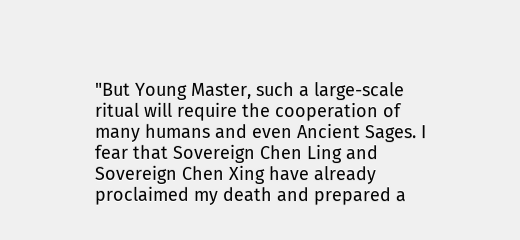"But Young Master, such a large-scale ritual will require the cooperation of many humans and even Ancient Sages. I fear that Sovereign Chen Ling and Sovereign Chen Xing have already proclaimed my death and prepared a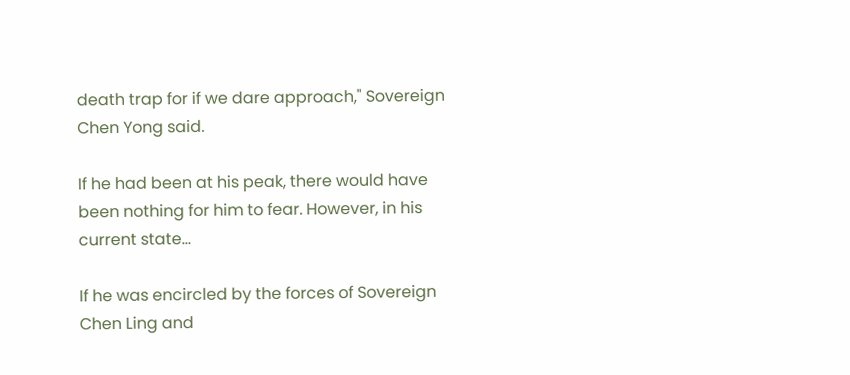death trap for if we dare approach," Sovereign Chen Yong said.

If he had been at his peak, there would have been nothing for him to fear. However, in his current state…

If he was encircled by the forces of Sovereign Chen Ling and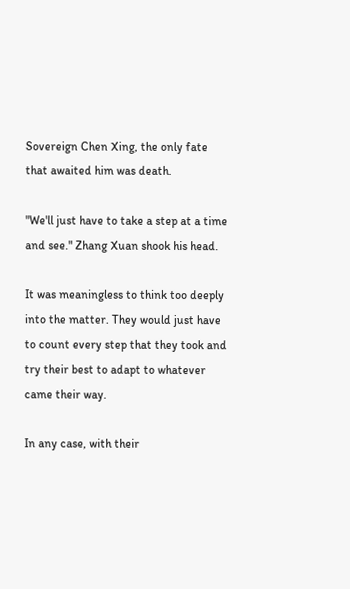Sovereign Chen Xing, the only fate that awaited him was death.

"We'll just have to take a step at a time and see." Zhang Xuan shook his head.

It was meaningless to think too deeply into the matter. They would just have to count every step that they took and try their best to adapt to whatever came their way.

In any case, with their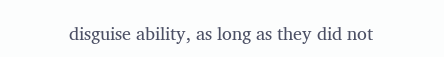disguise ability, as long as they did not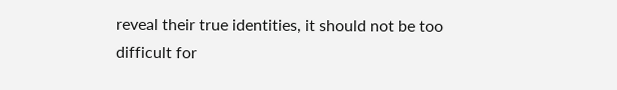reveal their true identities, it should not be too difficult for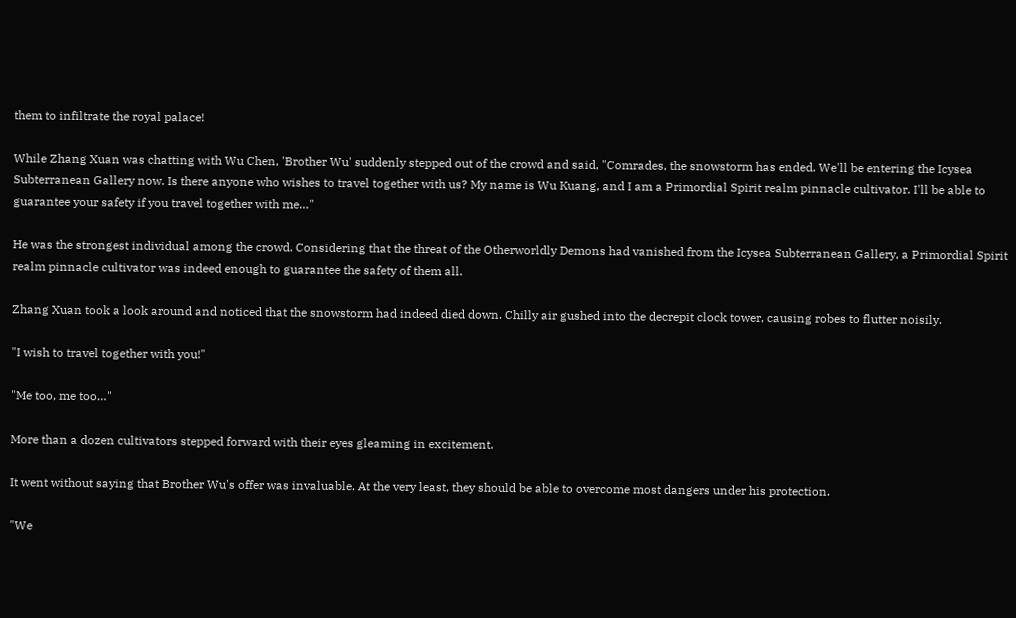them to infiltrate the royal palace!

While Zhang Xuan was chatting with Wu Chen, 'Brother Wu' suddenly stepped out of the crowd and said, "Comrades, the snowstorm has ended. We'll be entering the Icysea Subterranean Gallery now. Is there anyone who wishes to travel together with us? My name is Wu Kuang, and I am a Primordial Spirit realm pinnacle cultivator. I'll be able to guarantee your safety if you travel together with me…"

He was the strongest individual among the crowd. Considering that the threat of the Otherworldly Demons had vanished from the Icysea Subterranean Gallery, a Primordial Spirit realm pinnacle cultivator was indeed enough to guarantee the safety of them all.

Zhang Xuan took a look around and noticed that the snowstorm had indeed died down. Chilly air gushed into the decrepit clock tower, causing robes to flutter noisily.

"I wish to travel together with you!"

"Me too, me too…"

More than a dozen cultivators stepped forward with their eyes gleaming in excitement.

It went without saying that Brother Wu's offer was invaluable. At the very least, they should be able to overcome most dangers under his protection.

"We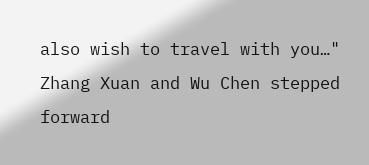also wish to travel with you…" Zhang Xuan and Wu Chen stepped forward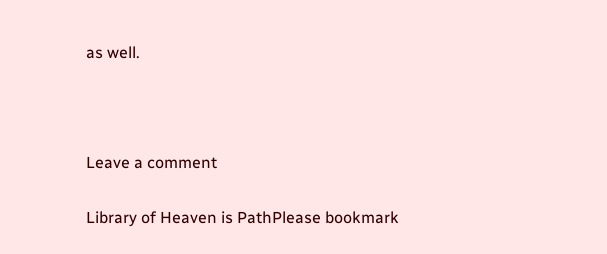as well.



Leave a comment

Library of Heaven is PathPlease bookmark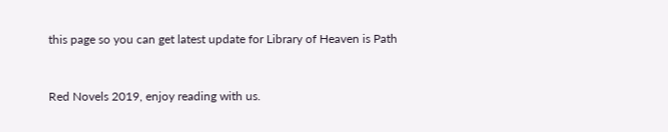this page so you can get latest update for Library of Heaven is Path


Red Novels 2019, enjoy reading with us.